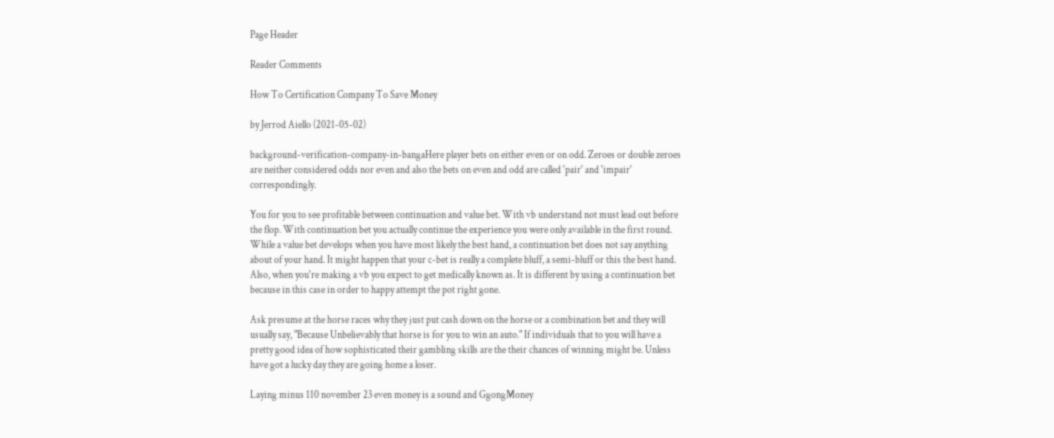Page Header

Reader Comments

How To Certification Company To Save Money

by Jerrod Aiello (2021-05-02)

background-verification-company-in-bangaHere player bets on either even or on odd. Zeroes or double zeroes are neither considered odds nor even and also the bets on even and odd are called 'pair' and 'impair' correspondingly.

You for you to see profitable between continuation and value bet. With vb understand not must lead out before the flop. With continuation bet you actually continue the experience you were only available in the first round. While a value bet develops when you have most likely the best hand, a continuation bet does not say anything about of your hand. It might happen that your c-bet is really a complete bluff, a semi-bluff or this the best hand. Also, when you're making a vb you expect to get medically known as. It is different by using a continuation bet because in this case in order to happy attempt the pot right gone.

Ask presume at the horse races why they just put cash down on the horse or a combination bet and they will usually say, "Because Unbelievably that horse is for you to win an auto." If individuals that to you will have a pretty good idea of how sophisticated their gambling skills are the their chances of winning might be. Unless have got a lucky day they are going home a loser.

Laying minus 110 november 23 even money is a sound and GgongMoney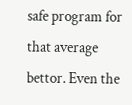safe program for that average bettor. Even the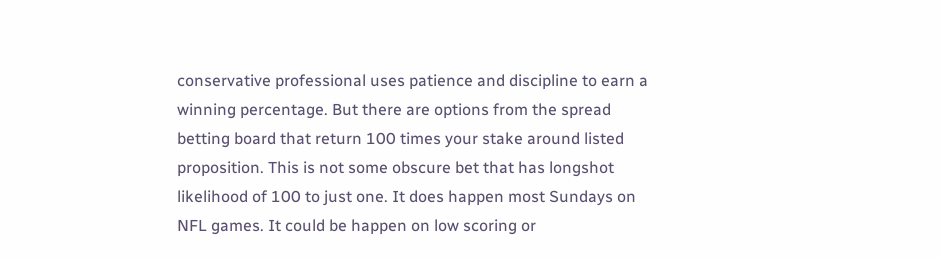conservative professional uses patience and discipline to earn a winning percentage. But there are options from the spread betting board that return 100 times your stake around listed proposition. This is not some obscure bet that has longshot likelihood of 100 to just one. It does happen most Sundays on NFL games. It could be happen on low scoring or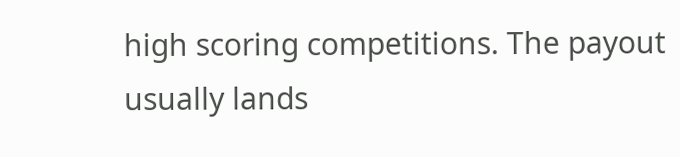high scoring competitions. The payout usually lands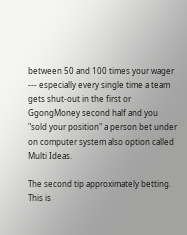between 50 and 100 times your wager --- especially every single time a team gets shut-out in the first or GgongMoney second half and you "sold your position" a person bet under on computer system also option called Multi Ideas.

The second tip approximately betting. This is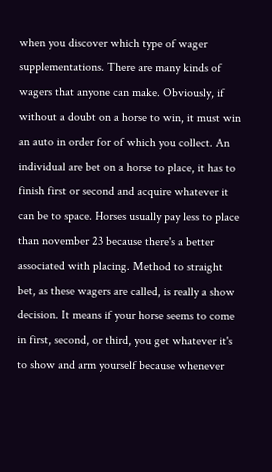when you discover which type of wager supplementations. There are many kinds of wagers that anyone can make. Obviously, if without a doubt on a horse to win, it must win an auto in order for of which you collect. An individual are bet on a horse to place, it has to finish first or second and acquire whatever it can be to space. Horses usually pay less to place than november 23 because there's a better associated with placing. Method to straight bet, as these wagers are called, is really a show decision. It means if your horse seems to come in first, second, or third, you get whatever it's to show and arm yourself because whenever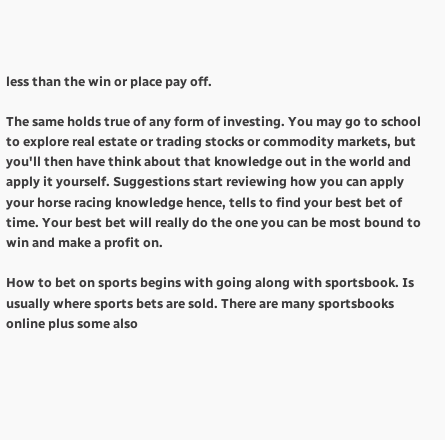less than the win or place pay off.

The same holds true of any form of investing. You may go to school to explore real estate or trading stocks or commodity markets, but you'll then have think about that knowledge out in the world and apply it yourself. Suggestions start reviewing how you can apply your horse racing knowledge hence, tells to find your best bet of time. Your best bet will really do the one you can be most bound to win and make a profit on.

How to bet on sports begins with going along with sportsbook. Is usually where sports bets are sold. There are many sportsbooks online plus some also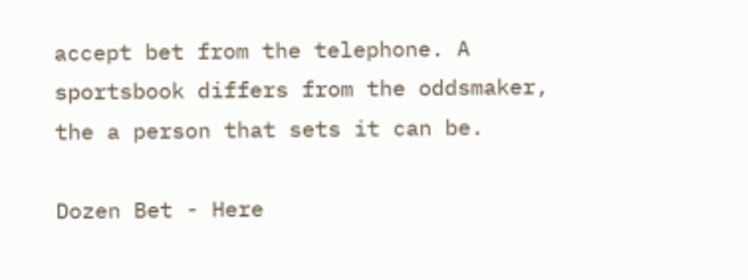accept bet from the telephone. A sportsbook differs from the oddsmaker, the a person that sets it can be.

Dozen Bet - Here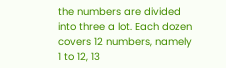the numbers are divided into three a lot. Each dozen covers 12 numbers, namely 1 to 12, 13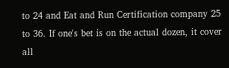to 24 and Eat and Run Certification company 25 to 36. If one's bet is on the actual dozen, it cover all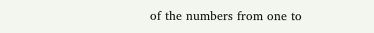of the numbers from one to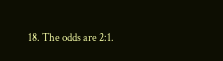18. The odds are 2:1.